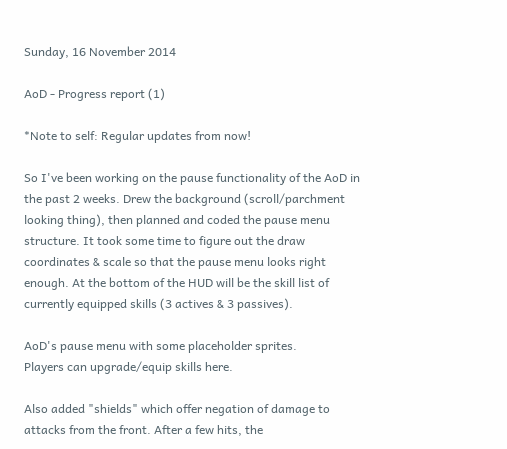Sunday, 16 November 2014

AoD - Progress report (1)

*Note to self: Regular updates from now!

So I've been working on the pause functionality of the AoD in the past 2 weeks. Drew the background (scroll/parchment looking thing), then planned and coded the pause menu structure. It took some time to figure out the draw coordinates & scale so that the pause menu looks right enough. At the bottom of the HUD will be the skill list of currently equipped skills (3 actives & 3 passives).

AoD's pause menu with some placeholder sprites.
Players can upgrade/equip skills here.

Also added "shields" which offer negation of damage to attacks from the front. After a few hits, the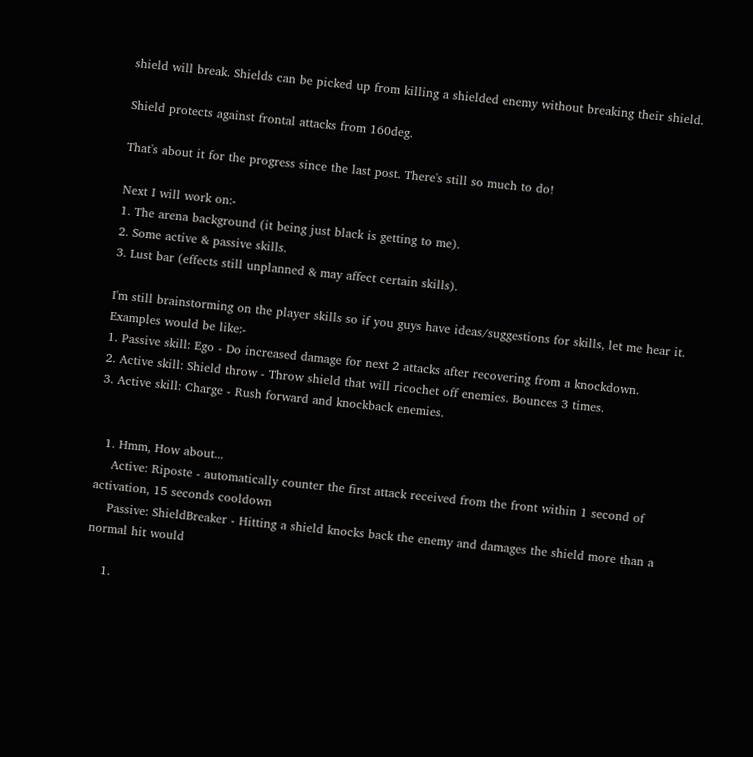shield will break. Shields can be picked up from killing a shielded enemy without breaking their shield.

Shield protects against frontal attacks from 160deg.

That's about it for the progress since the last post. There's still so much to do!

Next I will work on:-
1. The arena background (it being just black is getting to me).
2. Some active & passive skills.
3. Lust bar (effects still unplanned & may affect certain skills).

I'm still brainstorming on the player skills so if you guys have ideas/suggestions for skills, let me hear it. Examples would be like:-
1. Passive skill: Ego - Do increased damage for next 2 attacks after recovering from a knockdown.
2. Active skill: Shield throw - Throw shield that will ricochet off enemies. Bounces 3 times.
3. Active skill: Charge - Rush forward and knockback enemies.


  1. Hmm, How about...
    Active: Riposte - automatically counter the first attack received from the front within 1 second of activation, 15 seconds cooldown
    Passive: ShieldBreaker - Hitting a shield knocks back the enemy and damages the shield more than a normal hit would

    1.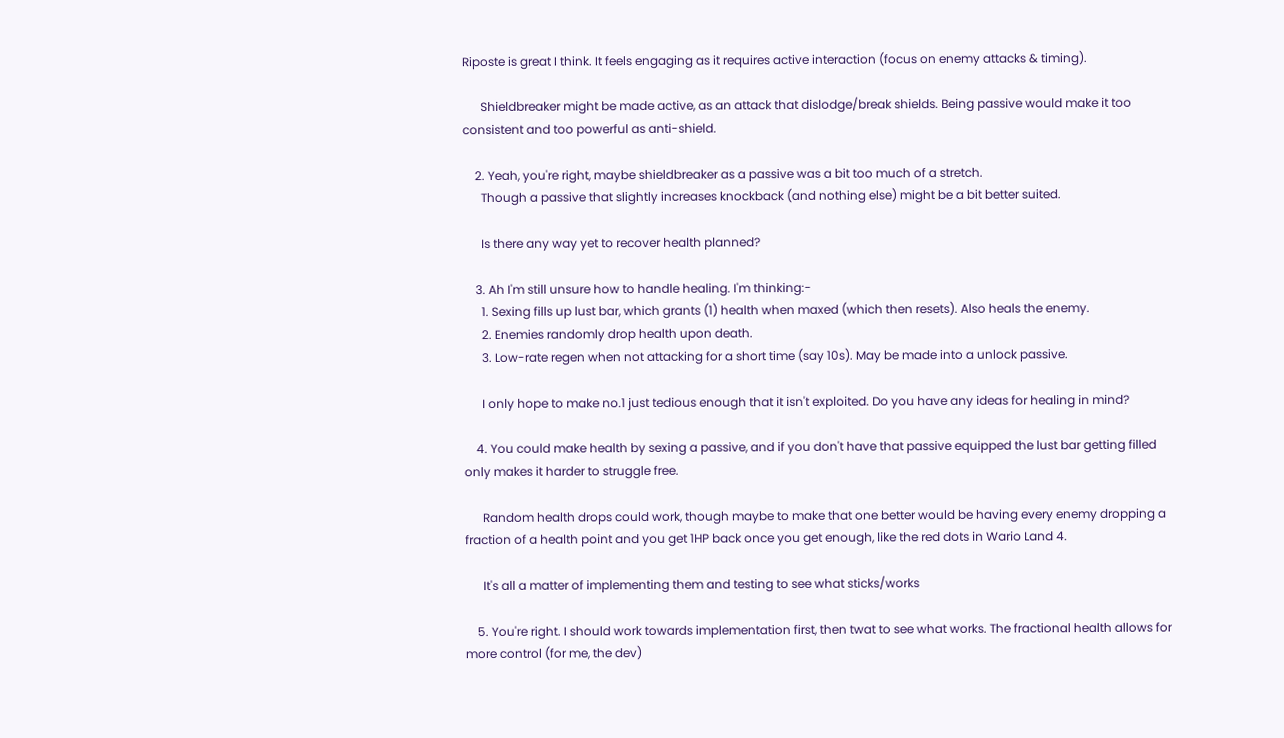Riposte is great I think. It feels engaging as it requires active interaction (focus on enemy attacks & timing).

      Shieldbreaker might be made active, as an attack that dislodge/break shields. Being passive would make it too consistent and too powerful as anti-shield.

    2. Yeah, you're right, maybe shieldbreaker as a passive was a bit too much of a stretch.
      Though a passive that slightly increases knockback (and nothing else) might be a bit better suited.

      Is there any way yet to recover health planned?

    3. Ah I'm still unsure how to handle healing. I'm thinking:-
      1. Sexing fills up lust bar, which grants (1) health when maxed (which then resets). Also heals the enemy.
      2. Enemies randomly drop health upon death.
      3. Low-rate regen when not attacking for a short time (say 10s). May be made into a unlock passive.

      I only hope to make no.1 just tedious enough that it isn't exploited. Do you have any ideas for healing in mind?

    4. You could make health by sexing a passive, and if you don't have that passive equipped the lust bar getting filled only makes it harder to struggle free.

      Random health drops could work, though maybe to make that one better would be having every enemy dropping a fraction of a health point and you get 1HP back once you get enough, like the red dots in Wario Land 4.

      It's all a matter of implementing them and testing to see what sticks/works

    5. You're right. I should work towards implementation first, then twat to see what works. The fractional health allows for more control (for me, the dev)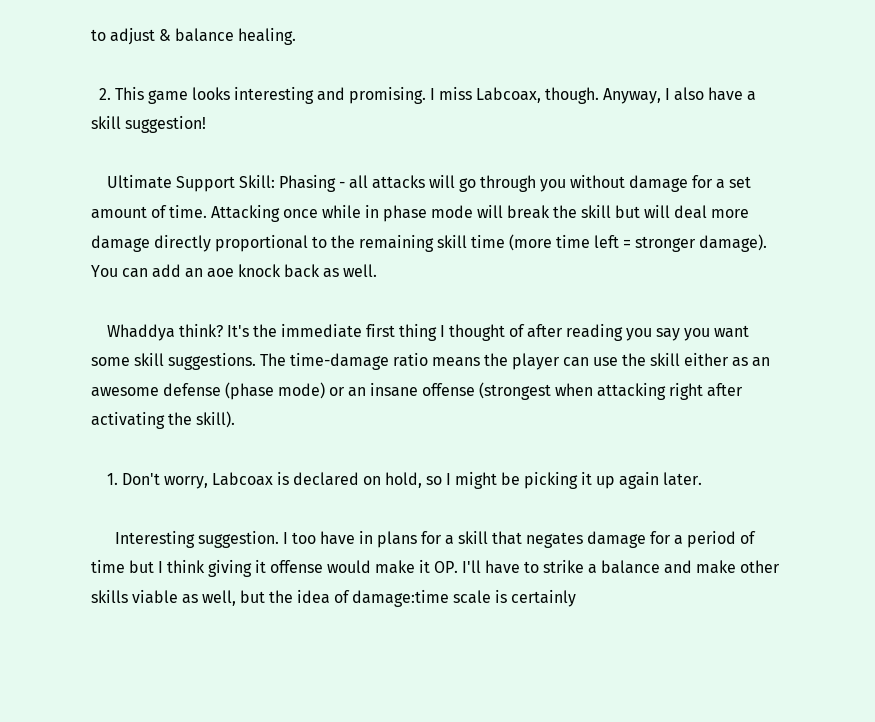to adjust & balance healing.

  2. This game looks interesting and promising. I miss Labcoax, though. Anyway, I also have a skill suggestion!

    Ultimate Support Skill: Phasing - all attacks will go through you without damage for a set amount of time. Attacking once while in phase mode will break the skill but will deal more damage directly proportional to the remaining skill time (more time left = stronger damage). You can add an aoe knock back as well.

    Whaddya think? It's the immediate first thing I thought of after reading you say you want some skill suggestions. The time-damage ratio means the player can use the skill either as an awesome defense (phase mode) or an insane offense (strongest when attacking right after activating the skill).

    1. Don't worry, Labcoax is declared on hold, so I might be picking it up again later.

      Interesting suggestion. I too have in plans for a skill that negates damage for a period of time but I think giving it offense would make it OP. I'll have to strike a balance and make other skills viable as well, but the idea of damage:time scale is certainly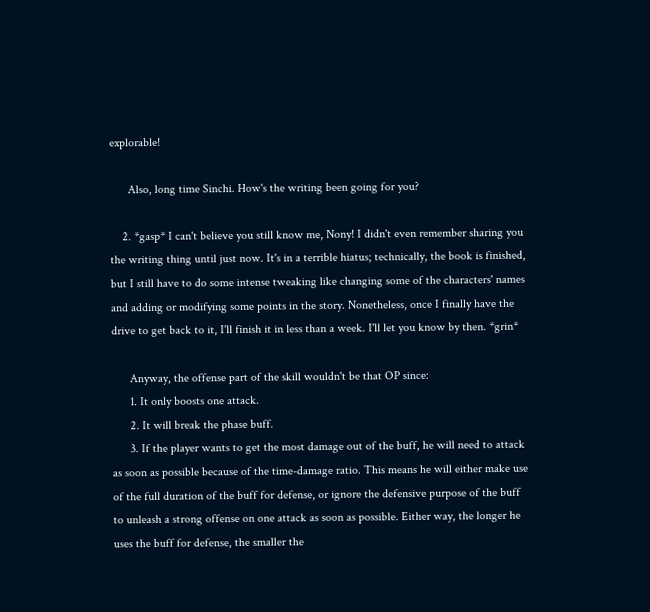explorable!

      Also, long time Sinchi. How's the writing been going for you?

    2. *gasp* I can't believe you still know me, Nony! I didn't even remember sharing you the writing thing until just now. It's in a terrible hiatus; technically, the book is finished, but I still have to do some intense tweaking like changing some of the characters' names and adding or modifying some points in the story. Nonetheless, once I finally have the drive to get back to it, I'll finish it in less than a week. I'll let you know by then. *grin*

      Anyway, the offense part of the skill wouldn't be that OP since:
      1. It only boosts one attack.
      2. It will break the phase buff.
      3. If the player wants to get the most damage out of the buff, he will need to attack as soon as possible because of the time-damage ratio. This means he will either make use of the full duration of the buff for defense, or ignore the defensive purpose of the buff to unleash a strong offense on one attack as soon as possible. Either way, the longer he uses the buff for defense, the smaller the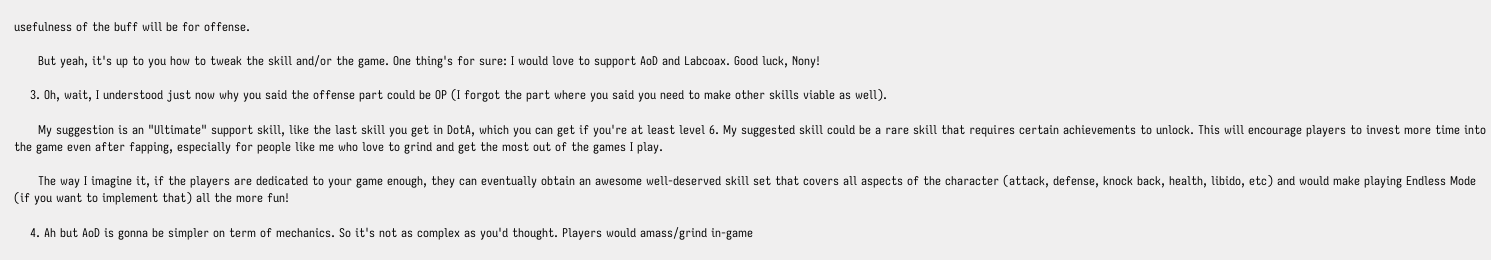usefulness of the buff will be for offense.

      But yeah, it's up to you how to tweak the skill and/or the game. One thing's for sure: I would love to support AoD and Labcoax. Good luck, Nony!

    3. Oh, wait, I understood just now why you said the offense part could be OP (I forgot the part where you said you need to make other skills viable as well).

      My suggestion is an "Ultimate" support skill, like the last skill you get in DotA, which you can get if you're at least level 6. My suggested skill could be a rare skill that requires certain achievements to unlock. This will encourage players to invest more time into the game even after fapping, especially for people like me who love to grind and get the most out of the games I play.

      The way I imagine it, if the players are dedicated to your game enough, they can eventually obtain an awesome well-deserved skill set that covers all aspects of the character (attack, defense, knock back, health, libido, etc) and would make playing Endless Mode (if you want to implement that) all the more fun!

    4. Ah but AoD is gonna be simpler on term of mechanics. So it's not as complex as you'd thought. Players would amass/grind in-game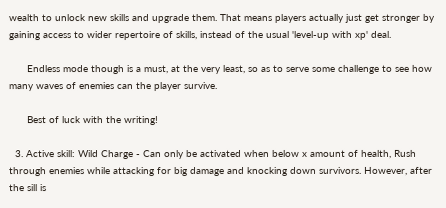wealth to unlock new skills and upgrade them. That means players actually just get stronger by gaining access to wider repertoire of skills, instead of the usual 'level-up with xp' deal.

      Endless mode though is a must, at the very least, so as to serve some challenge to see how many waves of enemies can the player survive.

      Best of luck with the writing!

  3. Active skill: Wild Charge - Can only be activated when below x amount of health, Rush through enemies while attacking for big damage and knocking down survivors. However, after the sill is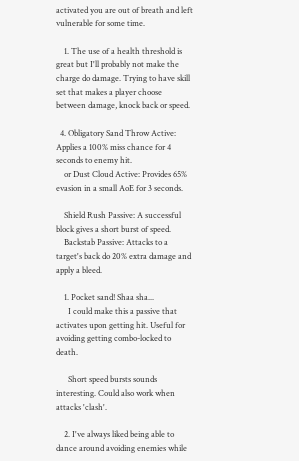activated you are out of breath and left vulnerable for some time.

    1. The use of a health threshold is great but I'll probably not make the charge do damage. Trying to have skill set that makes a player choose between damage, knock back or speed.

  4. Obligatory Sand Throw Active: Applies a 100% miss chance for 4 seconds to enemy hit.
    or Dust Cloud Active: Provides 65% evasion in a small AoE for 3 seconds.

    Shield Rush Passive: A successful block gives a short burst of speed.
    Backstab Passive: Attacks to a target's back do 20% extra damage and apply a bleed.

    1. Pocket sand! Shaa sha...
      I could make this a passive that activates upon getting hit. Useful for avoiding getting combo-locked to death.

      Short speed bursts sounds interesting. Could also work when attacks 'clash'.

    2. I've always liked being able to dance around avoiding enemies while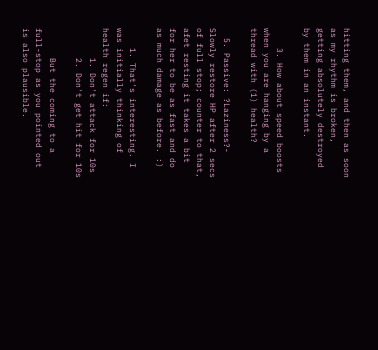hitting them, and then as soon as my rhythm is broken, getting absolutely destroyed by them in an instant.

    3. How about speed boosts when you are hanging by a thread with (1) health?

  5. Passive: ?Laziness?- Slowly restore HP after 2 secs of full stop; counter to that, afet resting it takes a bit for her to be as fast and do as much damage as before. :)

    1. That's interesting. I was initially thinking of health regen if:
      1. Don't attack for 10s
      2. Don't get hit for 10s

      But the coming to a full-stop as you pointed out is also plausible.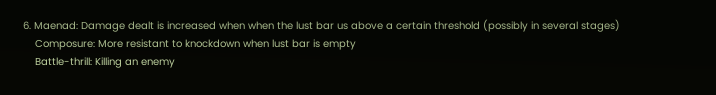6. Maenad: Damage dealt is increased when when the lust bar us above a certain threshold (possibly in several stages)
    Composure: More resistant to knockdown when lust bar is empty
    Battle-thrill: Killing an enemy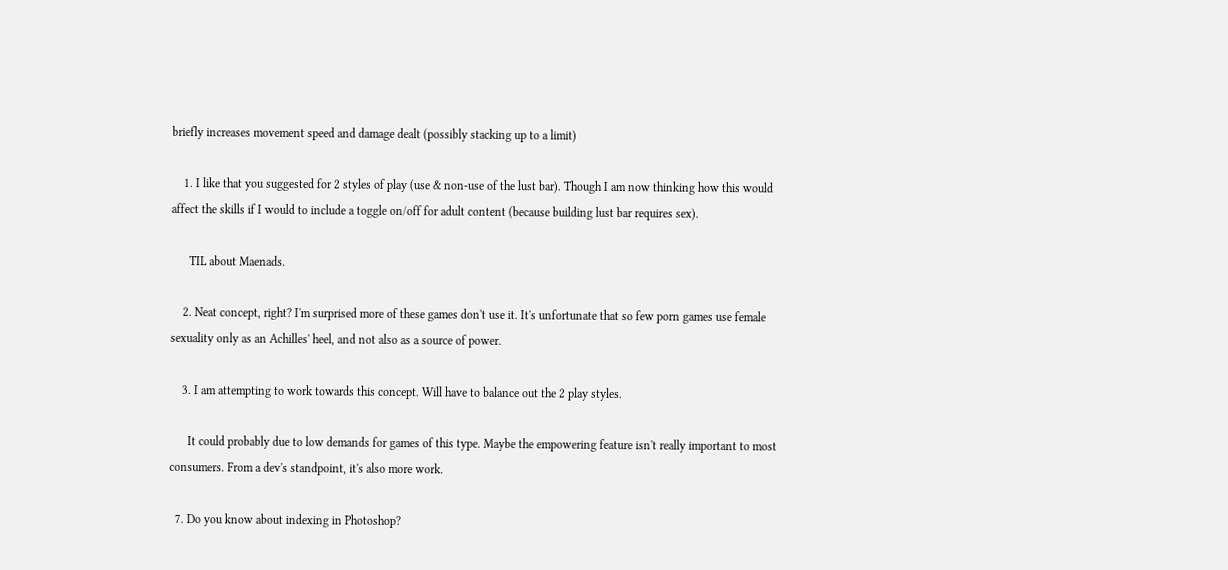briefly increases movement speed and damage dealt (possibly stacking up to a limit)

    1. I like that you suggested for 2 styles of play (use & non-use of the lust bar). Though I am now thinking how this would affect the skills if I would to include a toggle on/off for adult content (because building lust bar requires sex).

      TIL about Maenads.

    2. Neat concept, right? I'm surprised more of these games don't use it. It's unfortunate that so few porn games use female sexuality only as an Achilles' heel, and not also as a source of power.

    3. I am attempting to work towards this concept. Will have to balance out the 2 play styles.

      It could probably due to low demands for games of this type. Maybe the empowering feature isn't really important to most consumers. From a dev's standpoint, it's also more work.

  7. Do you know about indexing in Photoshop?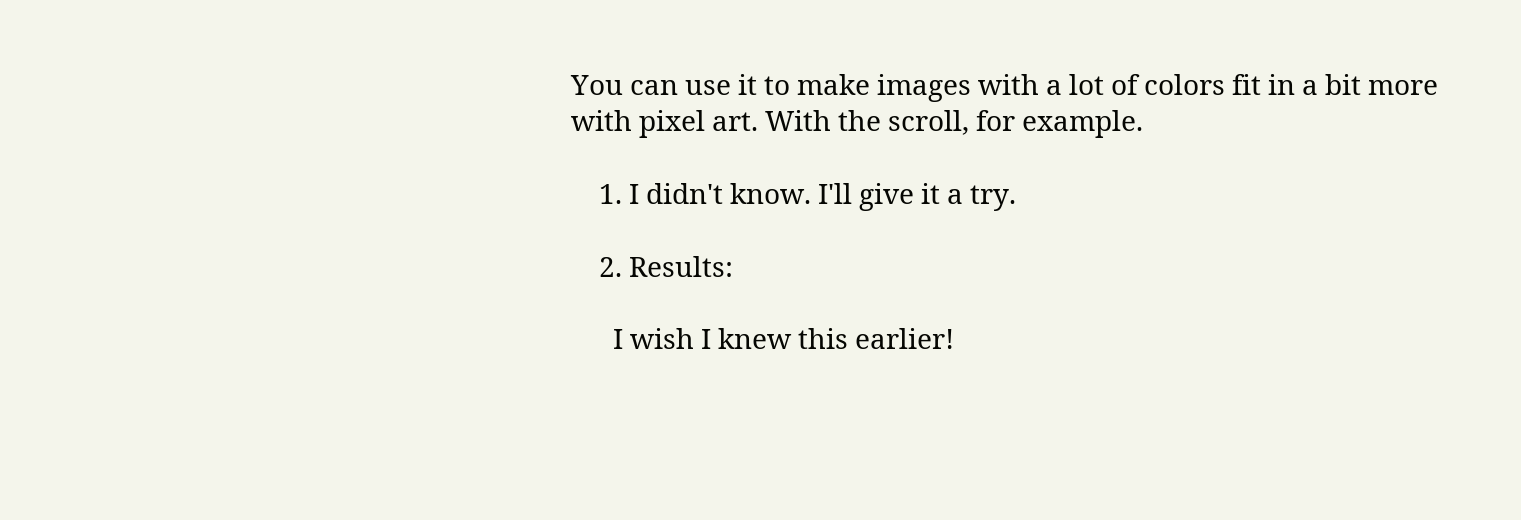You can use it to make images with a lot of colors fit in a bit more with pixel art. With the scroll, for example.

    1. I didn't know. I'll give it a try.

    2. Results:

      I wish I knew this earlier!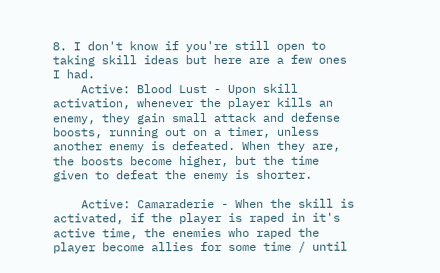8. I don't know if you're still open to taking skill ideas but here are a few ones I had.
    Active: Blood Lust - Upon skill activation, whenever the player kills an enemy, they gain small attack and defense boosts, running out on a timer, unless another enemy is defeated. When they are, the boosts become higher, but the time given to defeat the enemy is shorter.

    Active: Camaraderie - When the skill is activated, if the player is raped in it's active time, the enemies who raped the player become allies for some time / until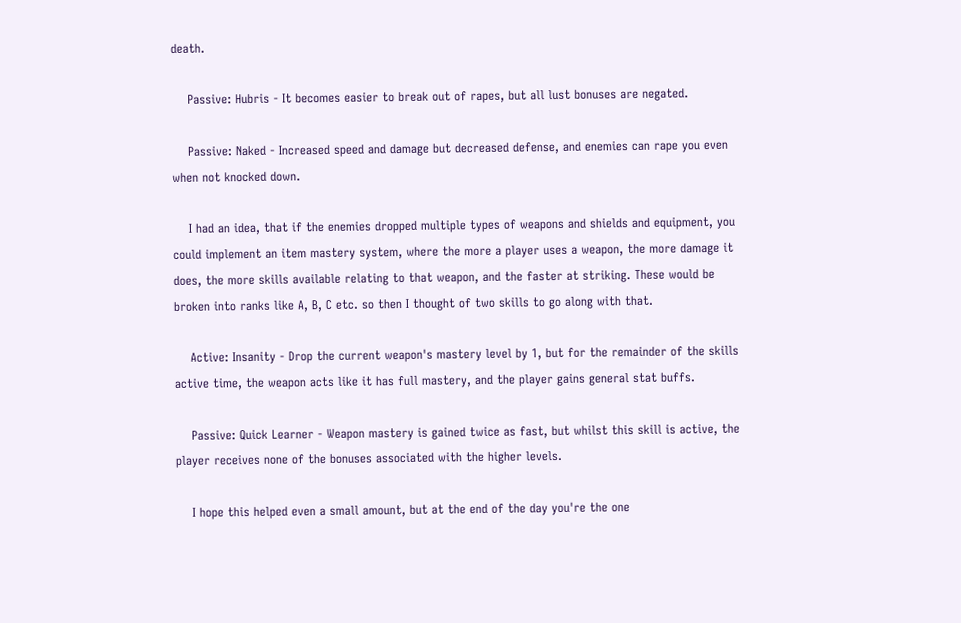death.

    Passive: Hubris - It becomes easier to break out of rapes, but all lust bonuses are negated.

    Passive: Naked - Increased speed and damage but decreased defense, and enemies can rape you even when not knocked down.

    I had an idea, that if the enemies dropped multiple types of weapons and shields and equipment, you could implement an item mastery system, where the more a player uses a weapon, the more damage it does, the more skills available relating to that weapon, and the faster at striking. These would be broken into ranks like A, B, C etc. so then I thought of two skills to go along with that.

    Active: Insanity - Drop the current weapon's mastery level by 1, but for the remainder of the skills active time, the weapon acts like it has full mastery, and the player gains general stat buffs.

    Passive: Quick Learner - Weapon mastery is gained twice as fast, but whilst this skill is active, the player receives none of the bonuses associated with the higher levels.

    I hope this helped even a small amount, but at the end of the day you're the one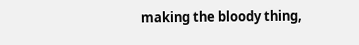making the bloody thing,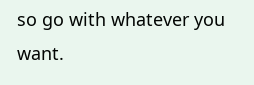so go with whatever you want.